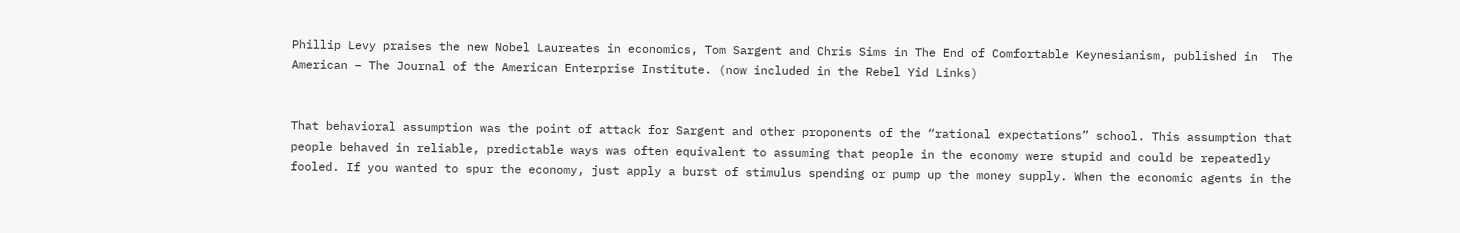Phillip Levy praises the new Nobel Laureates in economics, Tom Sargent and Chris Sims in The End of Comfortable Keynesianism, published in  The American – The Journal of the American Enterprise Institute. (now included in the Rebel Yid Links)


That behavioral assumption was the point of attack for Sargent and other proponents of the “rational expectations” school. This assumption that people behaved in reliable, predictable ways was often equivalent to assuming that people in the economy were stupid and could be repeatedly fooled. If you wanted to spur the economy, just apply a burst of stimulus spending or pump up the money supply. When the economic agents in the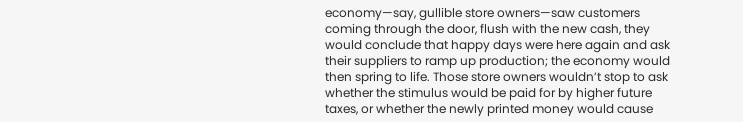economy—say, gullible store owners—saw customers coming through the door, flush with the new cash, they would conclude that happy days were here again and ask their suppliers to ramp up production; the economy would then spring to life. Those store owners wouldn’t stop to ask whether the stimulus would be paid for by higher future taxes, or whether the newly printed money would cause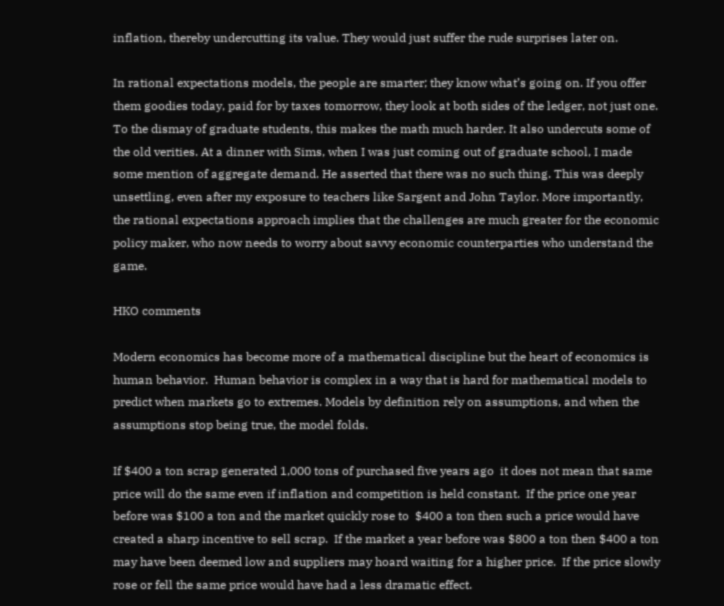inflation, thereby undercutting its value. They would just suffer the rude surprises later on.

In rational expectations models, the people are smarter; they know what’s going on. If you offer them goodies today, paid for by taxes tomorrow, they look at both sides of the ledger, not just one. To the dismay of graduate students, this makes the math much harder. It also undercuts some of the old verities. At a dinner with Sims, when I was just coming out of graduate school, I made some mention of aggregate demand. He asserted that there was no such thing. This was deeply unsettling, even after my exposure to teachers like Sargent and John Taylor. More importantly, the rational expectations approach implies that the challenges are much greater for the economic policy maker, who now needs to worry about savvy economic counterparties who understand the game.

HKO comments

Modern economics has become more of a mathematical discipline but the heart of economics is human behavior.  Human behavior is complex in a way that is hard for mathematical models to predict when markets go to extremes. Models by definition rely on assumptions, and when the assumptions stop being true, the model folds.

If $400 a ton scrap generated 1,000 tons of purchased five years ago  it does not mean that same price will do the same even if inflation and competition is held constant.  If the price one year before was $100 a ton and the market quickly rose to  $400 a ton then such a price would have created a sharp incentive to sell scrap.  If the market a year before was $800 a ton then $400 a ton may have been deemed low and suppliers may hoard waiting for a higher price.  If the price slowly rose or fell the same price would have had a less dramatic effect.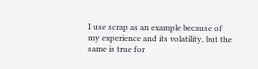I use scrap as an example because of my experience and its volatility, but the same is true for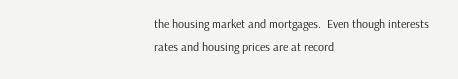the housing market and mortgages.  Even though interests rates and housing prices are at record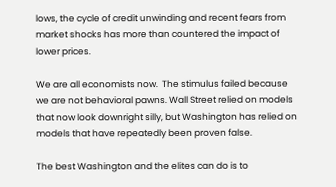lows, the cycle of credit unwinding and recent fears from market shocks has more than countered the impact of lower prices.

We are all economists now.  The stimulus failed because we are not behavioral pawns. Wall Street relied on models that now look downright silly, but Washington has relied on models that have repeatedly been proven false.

The best Washington and the elites can do is to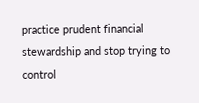practice prudent financial stewardship and stop trying to control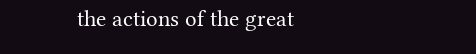the actions of the great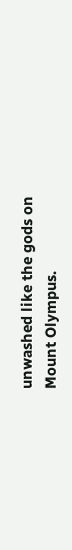unwashed like the gods on Mount Olympus.